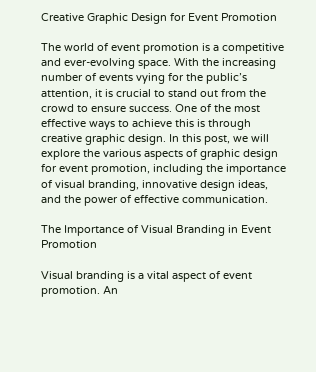Creative Graphic Design for Event Promotion

The world of event promotion is a competitive and ever-evolving space. With the increasing number of events vying for the public’s attention, it is crucial to stand out from the crowd to ensure success. One of the most effective ways to achieve this is through creative graphic design. In this post, we will explore the various aspects of graphic design for event promotion, including the importance of visual branding, innovative design ideas, and the power of effective communication.

The Importance of Visual Branding in Event Promotion

Visual branding is a vital aspect of event promotion. An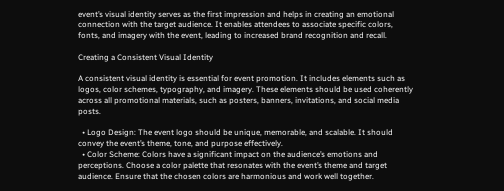event’s visual identity serves as the first impression and helps in creating an emotional connection with the target audience. It enables attendees to associate specific colors, fonts, and imagery with the event, leading to increased brand recognition and recall.

Creating a Consistent Visual Identity

A consistent visual identity is essential for event promotion. It includes elements such as logos, color schemes, typography, and imagery. These elements should be used coherently across all promotional materials, such as posters, banners, invitations, and social media posts.

  • Logo Design: The event logo should be unique, memorable, and scalable. It should convey the event’s theme, tone, and purpose effectively.
  • Color Scheme: Colors have a significant impact on the audience’s emotions and perceptions. Choose a color palette that resonates with the event’s theme and target audience. Ensure that the chosen colors are harmonious and work well together.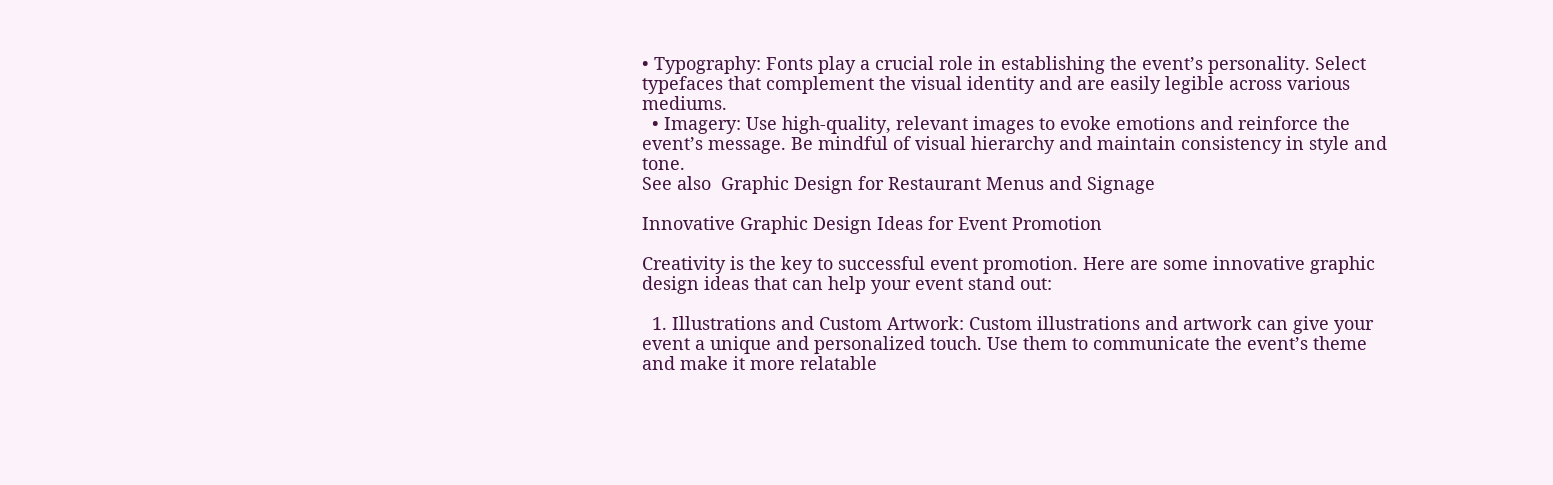• Typography: Fonts play a crucial role in establishing the event’s personality. Select typefaces that complement the visual identity and are easily legible across various mediums.
  • Imagery: Use high-quality, relevant images to evoke emotions and reinforce the event’s message. Be mindful of visual hierarchy and maintain consistency in style and tone.
See also  Graphic Design for Restaurant Menus and Signage

Innovative Graphic Design Ideas for Event Promotion

Creativity is the key to successful event promotion. Here are some innovative graphic design ideas that can help your event stand out:

  1. Illustrations and Custom Artwork: Custom illustrations and artwork can give your event a unique and personalized touch. Use them to communicate the event’s theme and make it more relatable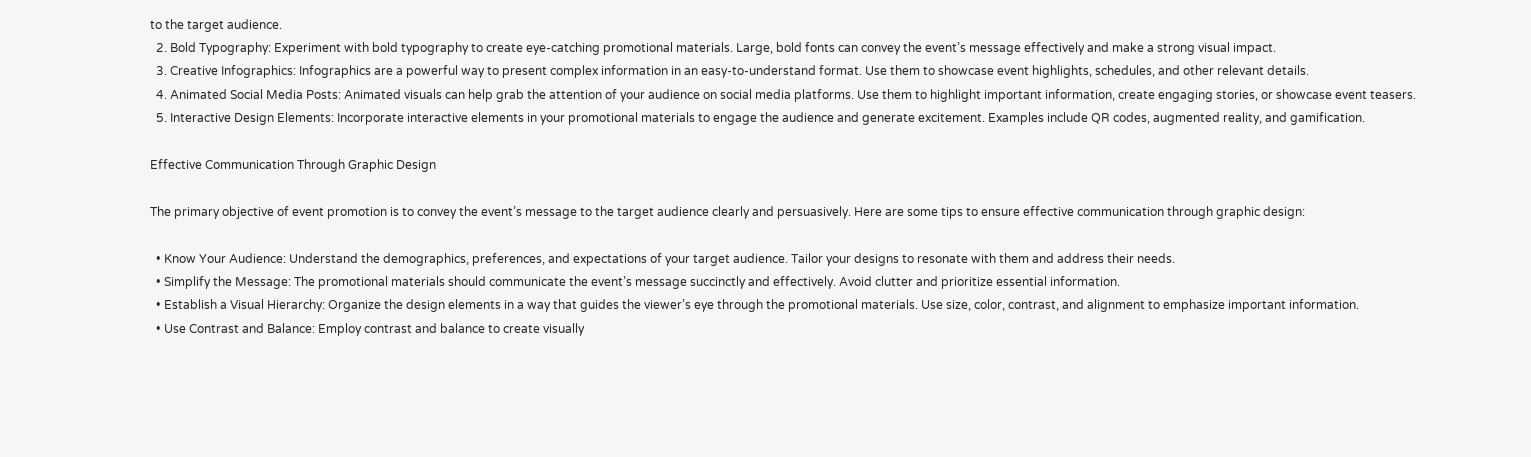to the target audience.
  2. Bold Typography: Experiment with bold typography to create eye-catching promotional materials. Large, bold fonts can convey the event’s message effectively and make a strong visual impact.
  3. Creative Infographics: Infographics are a powerful way to present complex information in an easy-to-understand format. Use them to showcase event highlights, schedules, and other relevant details.
  4. Animated Social Media Posts: Animated visuals can help grab the attention of your audience on social media platforms. Use them to highlight important information, create engaging stories, or showcase event teasers.
  5. Interactive Design Elements: Incorporate interactive elements in your promotional materials to engage the audience and generate excitement. Examples include QR codes, augmented reality, and gamification.

Effective Communication Through Graphic Design

The primary objective of event promotion is to convey the event’s message to the target audience clearly and persuasively. Here are some tips to ensure effective communication through graphic design:

  • Know Your Audience: Understand the demographics, preferences, and expectations of your target audience. Tailor your designs to resonate with them and address their needs.
  • Simplify the Message: The promotional materials should communicate the event’s message succinctly and effectively. Avoid clutter and prioritize essential information.
  • Establish a Visual Hierarchy: Organize the design elements in a way that guides the viewer’s eye through the promotional materials. Use size, color, contrast, and alignment to emphasize important information.
  • Use Contrast and Balance: Employ contrast and balance to create visually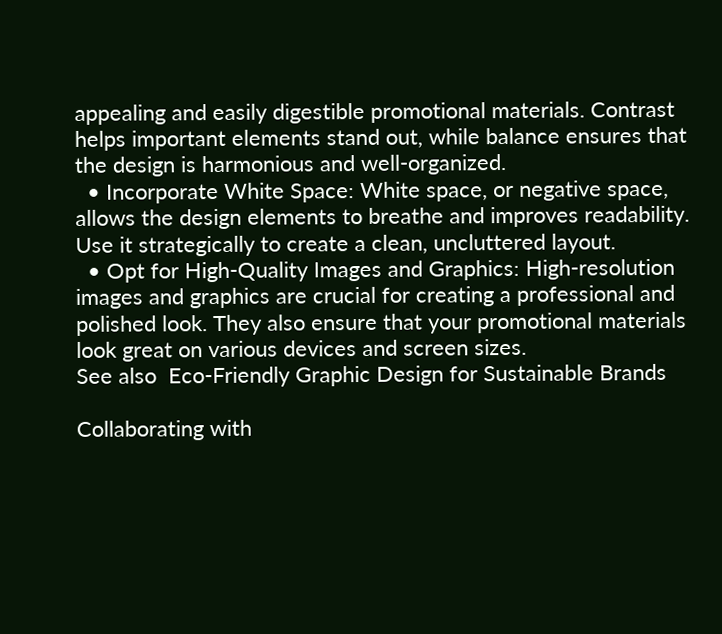appealing and easily digestible promotional materials. Contrast helps important elements stand out, while balance ensures that the design is harmonious and well-organized.
  • Incorporate White Space: White space, or negative space, allows the design elements to breathe and improves readability. Use it strategically to create a clean, uncluttered layout.
  • Opt for High-Quality Images and Graphics: High-resolution images and graphics are crucial for creating a professional and polished look. They also ensure that your promotional materials look great on various devices and screen sizes.
See also  Eco-Friendly Graphic Design for Sustainable Brands

Collaborating with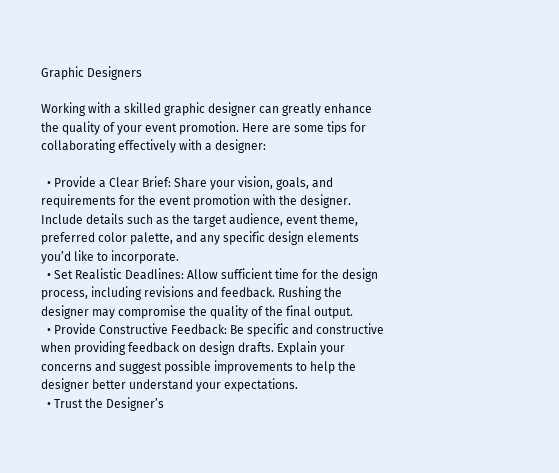Graphic Designers

Working with a skilled graphic designer can greatly enhance the quality of your event promotion. Here are some tips for collaborating effectively with a designer:

  • Provide a Clear Brief: Share your vision, goals, and requirements for the event promotion with the designer. Include details such as the target audience, event theme, preferred color palette, and any specific design elements you’d like to incorporate.
  • Set Realistic Deadlines: Allow sufficient time for the design process, including revisions and feedback. Rushing the designer may compromise the quality of the final output.
  • Provide Constructive Feedback: Be specific and constructive when providing feedback on design drafts. Explain your concerns and suggest possible improvements to help the designer better understand your expectations.
  • Trust the Designer’s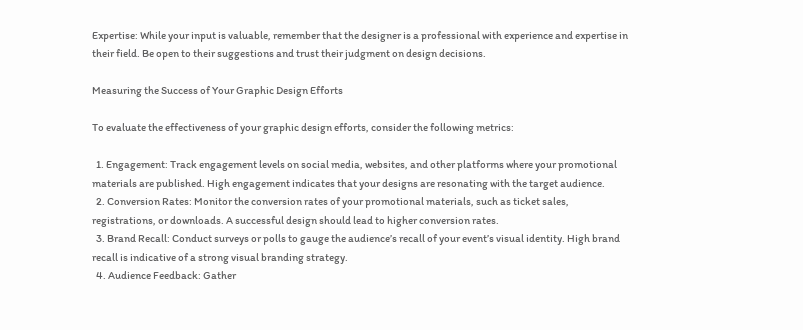Expertise: While your input is valuable, remember that the designer is a professional with experience and expertise in their field. Be open to their suggestions and trust their judgment on design decisions.

Measuring the Success of Your Graphic Design Efforts

To evaluate the effectiveness of your graphic design efforts, consider the following metrics:

  1. Engagement: Track engagement levels on social media, websites, and other platforms where your promotional materials are published. High engagement indicates that your designs are resonating with the target audience.
  2. Conversion Rates: Monitor the conversion rates of your promotional materials, such as ticket sales, registrations, or downloads. A successful design should lead to higher conversion rates.
  3. Brand Recall: Conduct surveys or polls to gauge the audience’s recall of your event’s visual identity. High brand recall is indicative of a strong visual branding strategy.
  4. Audience Feedback: Gather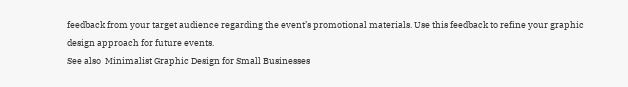feedback from your target audience regarding the event’s promotional materials. Use this feedback to refine your graphic design approach for future events.
See also  Minimalist Graphic Design for Small Businesses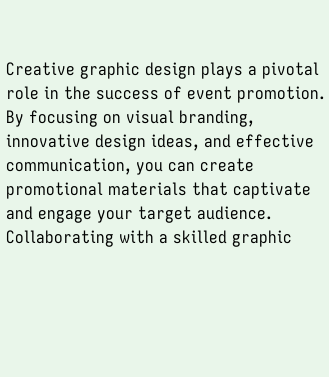Creative graphic design plays a pivotal role in the success of event promotion. By focusing on visual branding, innovative design ideas, and effective communication, you can create promotional materials that captivate and engage your target audience. Collaborating with a skilled graphic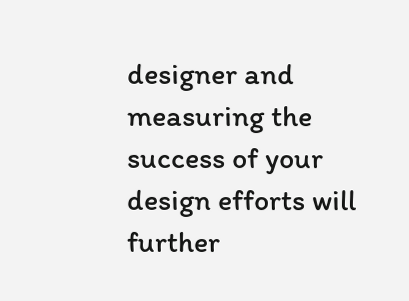designer and measuring the success of your design efforts will further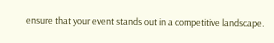ensure that your event stands out in a competitive landscape.